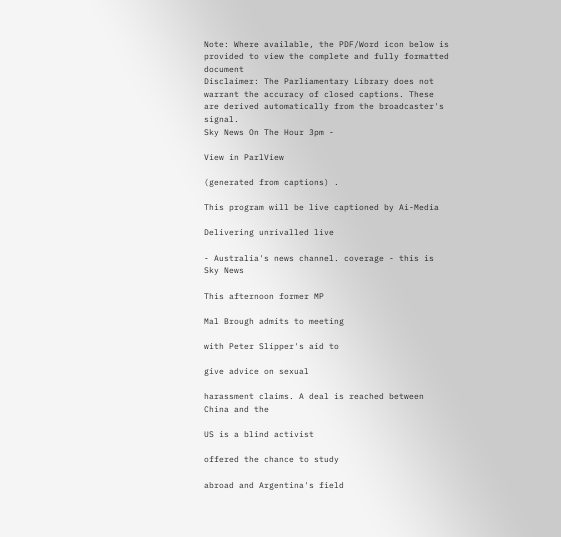Note: Where available, the PDF/Word icon below is provided to view the complete and fully formatted document
Disclaimer: The Parliamentary Library does not warrant the accuracy of closed captions. These are derived automatically from the broadcaster's signal.
Sky News On The Hour 3pm -

View in ParlView

(generated from captions) .

This program will be live captioned by Ai-Media

Delivering unrivalled live

- Australia's news channel. coverage - this is Sky News

This afternoon former MP

Mal Brough admits to meeting

with Peter Slipper's aid to

give advice on sexual

harassment claims. A deal is reached between China and the

US is a blind activist

offered the chance to study

abroad and Argentina's field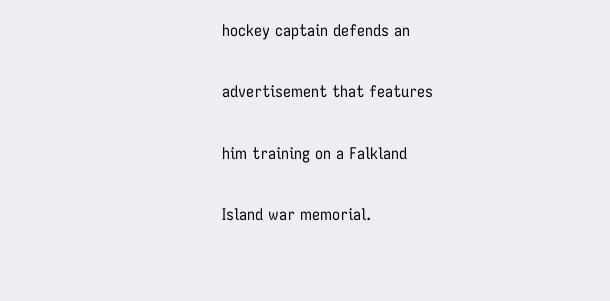hockey captain defends an

advertisement that features

him training on a Falkland

Island war memorial.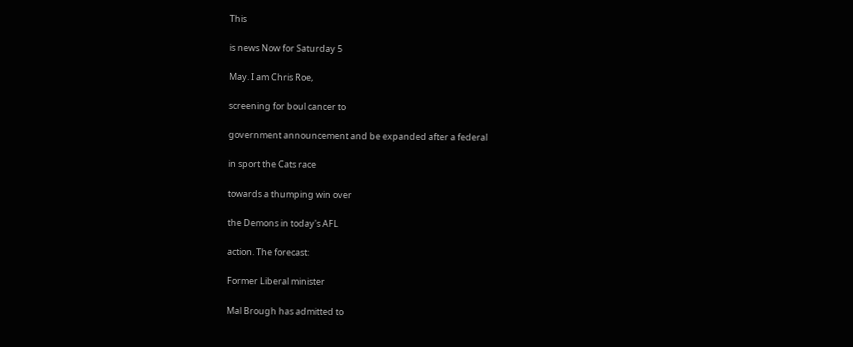This

is news Now for Saturday 5

May. I am Chris Roe,

screening for boul cancer to

government announcement and be expanded after a federal

in sport the Cats race

towards a thumping win over

the Demons in today's AFL

action. The forecast:

Former Liberal minister

Mal Brough has admitted to